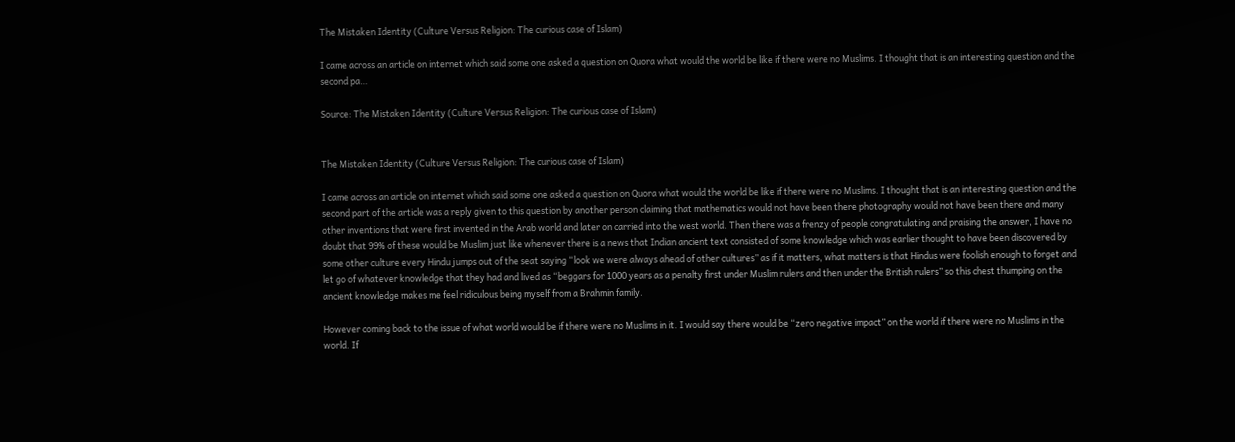The Mistaken Identity (Culture Versus Religion: The curious case of Islam)

I came across an article on internet which said some one asked a question on Quora what would the world be like if there were no Muslims. I thought that is an interesting question and the second pa…

Source: The Mistaken Identity (Culture Versus Religion: The curious case of Islam)


The Mistaken Identity (Culture Versus Religion: The curious case of Islam)

I came across an article on internet which said some one asked a question on Quora what would the world be like if there were no Muslims. I thought that is an interesting question and the second part of the article was a reply given to this question by another person claiming that mathematics would not have been there photography would not have been there and many other inventions that were first invented in the Arab world and later on carried into the west world. Then there was a frenzy of people congratulating and praising the answer, I have no doubt that 99% of these would be Muslim just like whenever there is a news that Indian ancient text consisted of some knowledge which was earlier thought to have been discovered by some other culture every Hindu jumps out of the seat saying “look we were always ahead of other cultures” as if it matters, what matters is that Hindus were foolish enough to forget and let go of whatever knowledge that they had and lived as “beggars for 1000 years as a penalty first under Muslim rulers and then under the British rulers” so this chest thumping on the ancient knowledge makes me feel ridiculous being myself from a Brahmin family.

However coming back to the issue of what world would be if there were no Muslims in it. I would say there would be “zero negative impact” on the world if there were no Muslims in the world. If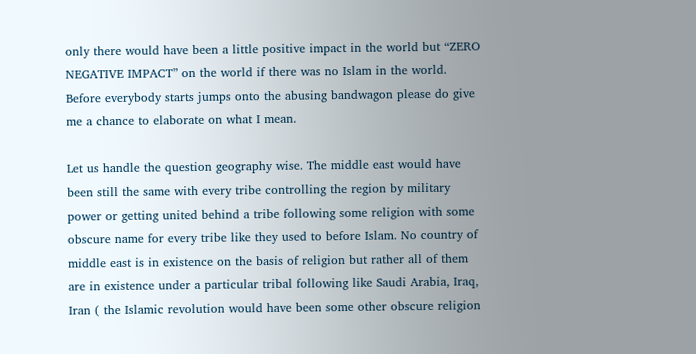only there would have been a little positive impact in the world but “ZERO NEGATIVE IMPACT” on the world if there was no Islam in the world. Before everybody starts jumps onto the abusing bandwagon please do give me a chance to elaborate on what I mean.

Let us handle the question geography wise. The middle east would have been still the same with every tribe controlling the region by military power or getting united behind a tribe following some religion with some obscure name for every tribe like they used to before Islam. No country of middle east is in existence on the basis of religion but rather all of them are in existence under a particular tribal following like Saudi Arabia, Iraq, Iran ( the Islamic revolution would have been some other obscure religion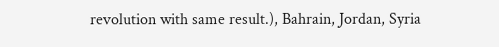revolution with same result.), Bahrain, Jordan, Syria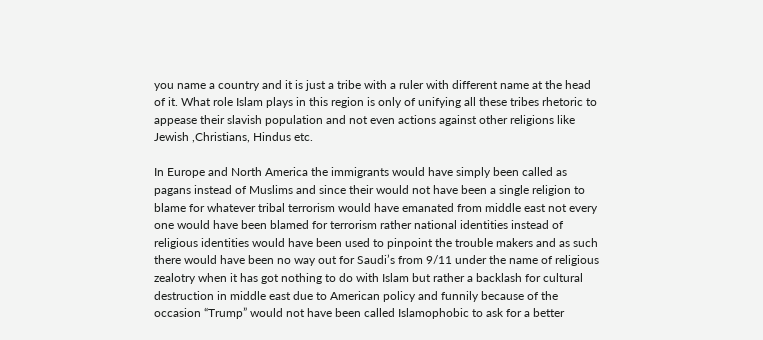you name a country and it is just a tribe with a ruler with different name at the head of it. What role Islam plays in this region is only of unifying all these tribes rhetoric to appease their slavish population and not even actions against other religions like Jewish ,Christians, Hindus etc.

In Europe and North America the immigrants would have simply been called as pagans instead of Muslims and since their would not have been a single religion to blame for whatever tribal terrorism would have emanated from middle east not every one would have been blamed for terrorism rather national identities instead of religious identities would have been used to pinpoint the trouble makers and as such there would have been no way out for Saudi’s from 9/11 under the name of religious zealotry when it has got nothing to do with Islam but rather a backlash for cultural destruction in middle east due to American policy and funnily because of the occasion “Trump” would not have been called Islamophobic to ask for a better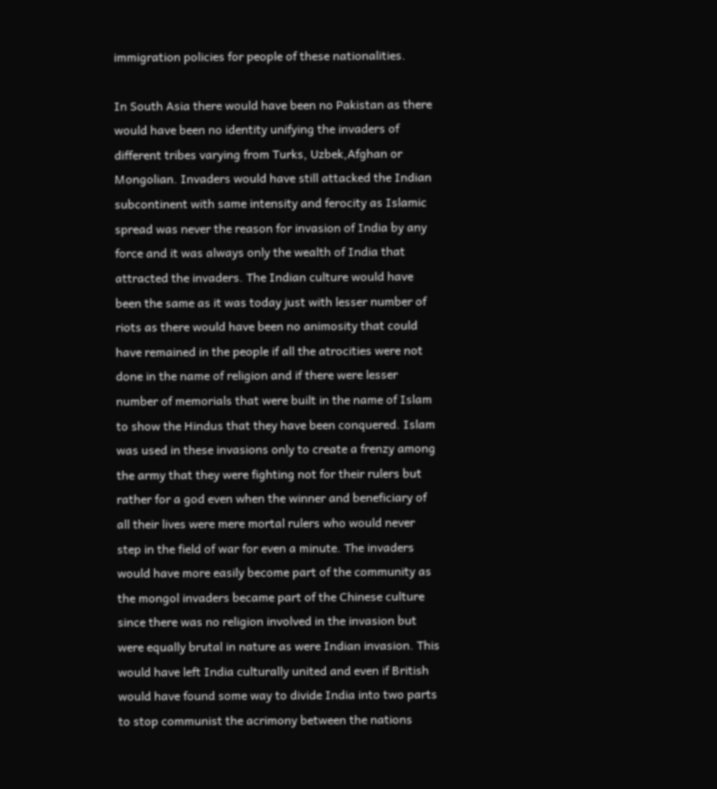immigration policies for people of these nationalities.

In South Asia there would have been no Pakistan as there would have been no identity unifying the invaders of different tribes varying from Turks, Uzbek,Afghan or Mongolian. Invaders would have still attacked the Indian subcontinent with same intensity and ferocity as Islamic spread was never the reason for invasion of India by any force and it was always only the wealth of India that attracted the invaders. The Indian culture would have been the same as it was today just with lesser number of riots as there would have been no animosity that could have remained in the people if all the atrocities were not done in the name of religion and if there were lesser number of memorials that were built in the name of Islam to show the Hindus that they have been conquered. Islam was used in these invasions only to create a frenzy among the army that they were fighting not for their rulers but rather for a god even when the winner and beneficiary of all their lives were mere mortal rulers who would never step in the field of war for even a minute. The invaders would have more easily become part of the community as the mongol invaders became part of the Chinese culture since there was no religion involved in the invasion but were equally brutal in nature as were Indian invasion. This would have left India culturally united and even if British would have found some way to divide India into two parts to stop communist the acrimony between the nations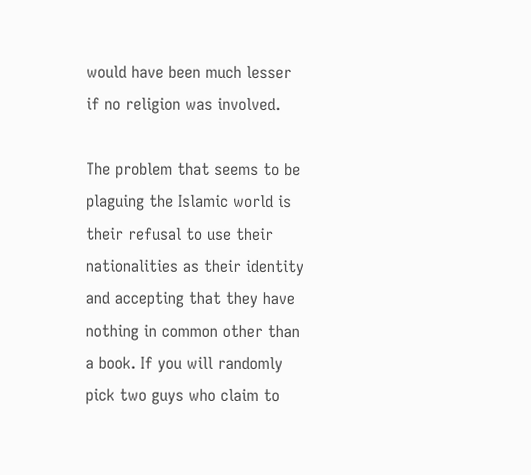would have been much lesser if no religion was involved.

The problem that seems to be plaguing the Islamic world is their refusal to use their nationalities as their identity and accepting that they have nothing in common other than a book. If you will randomly pick two guys who claim to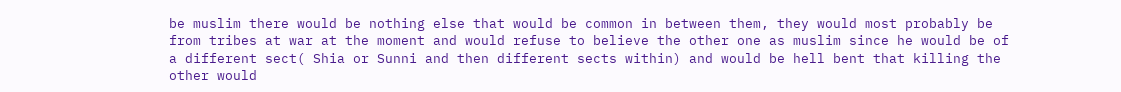be muslim there would be nothing else that would be common in between them, they would most probably be from tribes at war at the moment and would refuse to believe the other one as muslim since he would be of a different sect( Shia or Sunni and then different sects within) and would be hell bent that killing the other would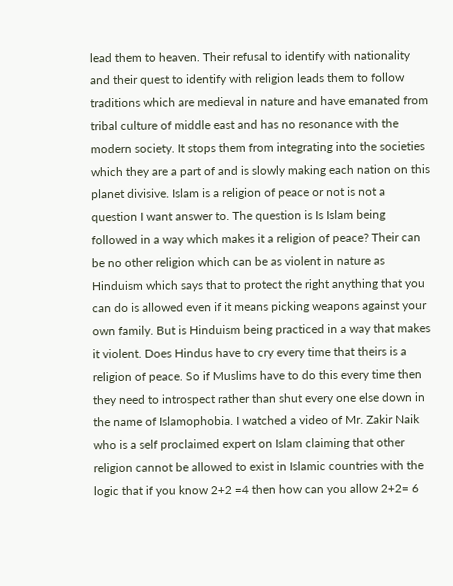lead them to heaven. Their refusal to identify with nationality and their quest to identify with religion leads them to follow traditions which are medieval in nature and have emanated from tribal culture of middle east and has no resonance with the modern society. It stops them from integrating into the societies which they are a part of and is slowly making each nation on this planet divisive. Islam is a religion of peace or not is not a question I want answer to. The question is Is Islam being followed in a way which makes it a religion of peace? Their can be no other religion which can be as violent in nature as Hinduism which says that to protect the right anything that you can do is allowed even if it means picking weapons against your own family. But is Hinduism being practiced in a way that makes it violent. Does Hindus have to cry every time that theirs is a religion of peace. So if Muslims have to do this every time then they need to introspect rather than shut every one else down in the name of Islamophobia. I watched a video of Mr. Zakir Naik who is a self proclaimed expert on Islam claiming that other religion cannot be allowed to exist in Islamic countries with the logic that if you know 2+2 =4 then how can you allow 2+2= 6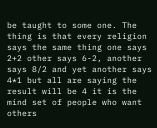be taught to some one. The thing is that every religion says the same thing one says 2+2 other says 6-2, another says 8/2 and yet another says 4*1 but all are saying the result will be 4 it is the mind set of people who want others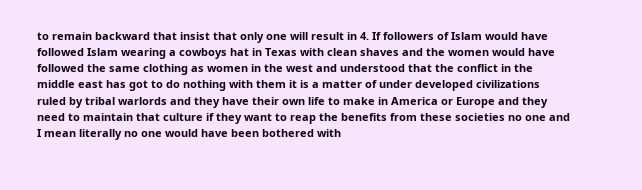to remain backward that insist that only one will result in 4. If followers of Islam would have followed Islam wearing a cowboys hat in Texas with clean shaves and the women would have followed the same clothing as women in the west and understood that the conflict in the middle east has got to do nothing with them it is a matter of under developed civilizations ruled by tribal warlords and they have their own life to make in America or Europe and they need to maintain that culture if they want to reap the benefits from these societies no one and I mean literally no one would have been bothered with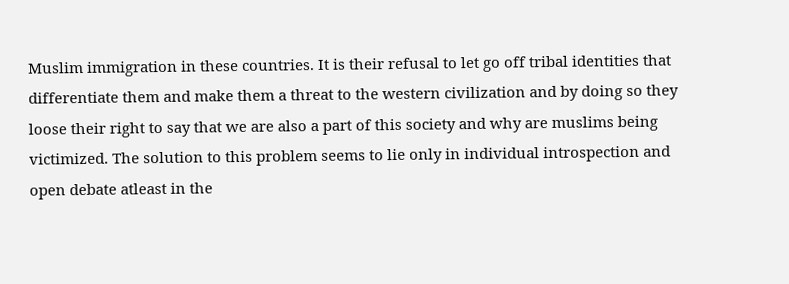Muslim immigration in these countries. It is their refusal to let go off tribal identities that differentiate them and make them a threat to the western civilization and by doing so they loose their right to say that we are also a part of this society and why are muslims being victimized. The solution to this problem seems to lie only in individual introspection and open debate atleast in the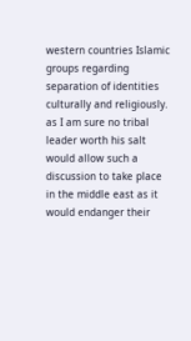western countries Islamic groups regarding separation of identities culturally and religiously. as I am sure no tribal leader worth his salt would allow such a discussion to take place in the middle east as it would endanger their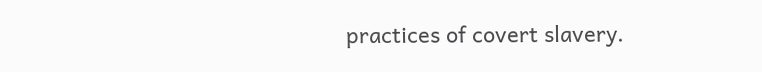practices of covert slavery.